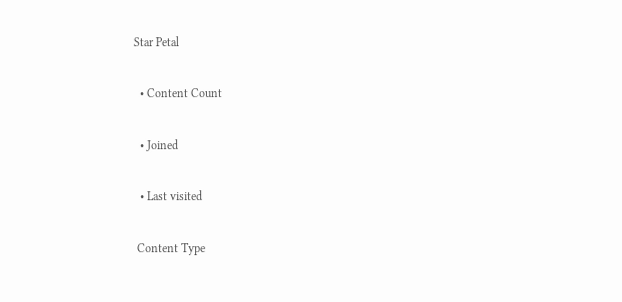Star Petal

  • Content Count

  • Joined

  • Last visited

 Content Type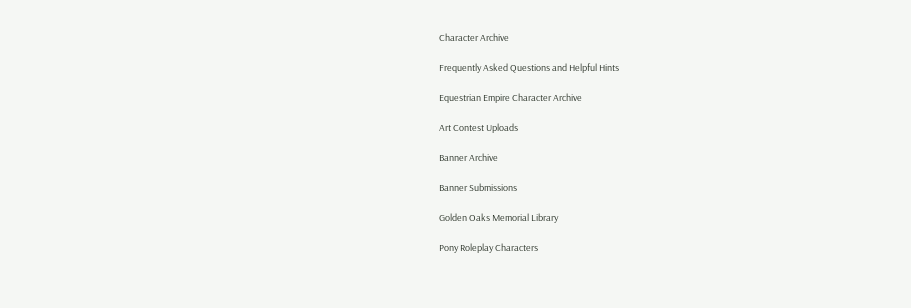Character Archive

Frequently Asked Questions and Helpful Hints

Equestrian Empire Character Archive

Art Contest Uploads

Banner Archive

Banner Submissions

Golden Oaks Memorial Library

Pony Roleplay Characters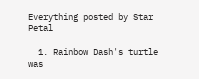Everything posted by Star Petal

  1. Rainbow Dash's turtle was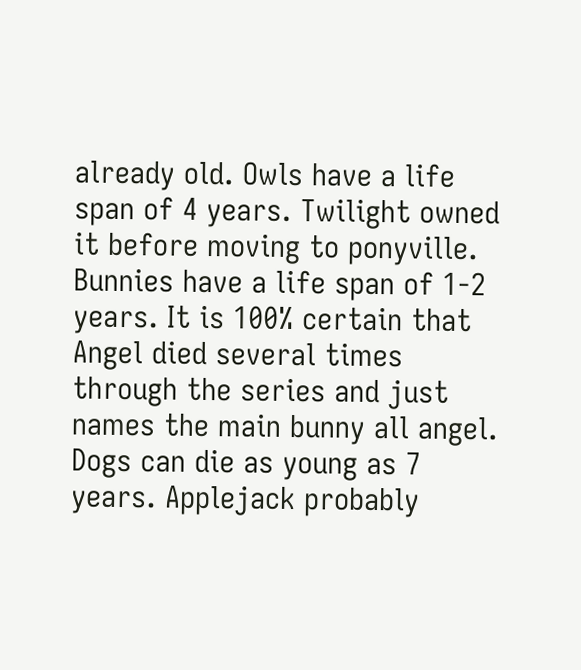already old. Owls have a life span of 4 years. Twilight owned it before moving to ponyville. Bunnies have a life span of 1-2 years. It is 100% certain that Angel died several times through the series and just names the main bunny all angel. Dogs can die as young as 7 years. Applejack probably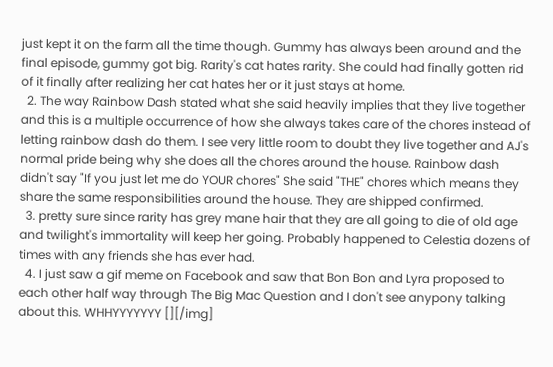just kept it on the farm all the time though. Gummy has always been around and the final episode, gummy got big. Rarity's cat hates rarity. She could had finally gotten rid of it finally after realizing her cat hates her or it just stays at home.
  2. The way Rainbow Dash stated what she said heavily implies that they live together and this is a multiple occurrence of how she always takes care of the chores instead of letting rainbow dash do them. I see very little room to doubt they live together and AJ's normal pride being why she does all the chores around the house. Rainbow dash didn't say "If you just let me do YOUR chores" She said "THE" chores which means they share the same responsibilities around the house. They are shipped confirmed.
  3. pretty sure since rarity has grey mane hair that they are all going to die of old age and twilight's immortality will keep her going. Probably happened to Celestia dozens of times with any friends she has ever had.
  4. I just saw a gif meme on Facebook and saw that Bon Bon and Lyra proposed to each other half way through The Big Mac Question and I don't see anypony talking about this. WHHYYYYYYY [][/img]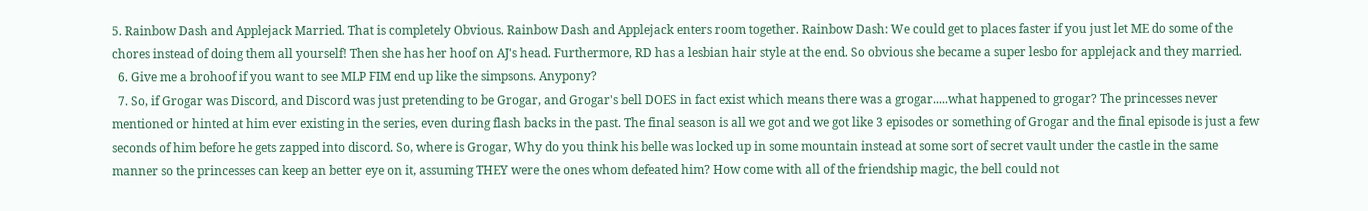5. Rainbow Dash and Applejack Married. That is completely Obvious. Rainbow Dash and Applejack enters room together. Rainbow Dash: We could get to places faster if you just let ME do some of the chores instead of doing them all yourself! Then she has her hoof on AJ's head. Furthermore, RD has a lesbian hair style at the end. So obvious she became a super lesbo for applejack and they married.
  6. Give me a brohoof if you want to see MLP FIM end up like the simpsons. Anypony?
  7. So, if Grogar was Discord, and Discord was just pretending to be Grogar, and Grogar's bell DOES in fact exist which means there was a grogar.....what happened to grogar? The princesses never mentioned or hinted at him ever existing in the series, even during flash backs in the past. The final season is all we got and we got like 3 episodes or something of Grogar and the final episode is just a few seconds of him before he gets zapped into discord. So, where is Grogar, Why do you think his belle was locked up in some mountain instead at some sort of secret vault under the castle in the same manner so the princesses can keep an better eye on it, assuming THEY were the ones whom defeated him? How come with all of the friendship magic, the bell could not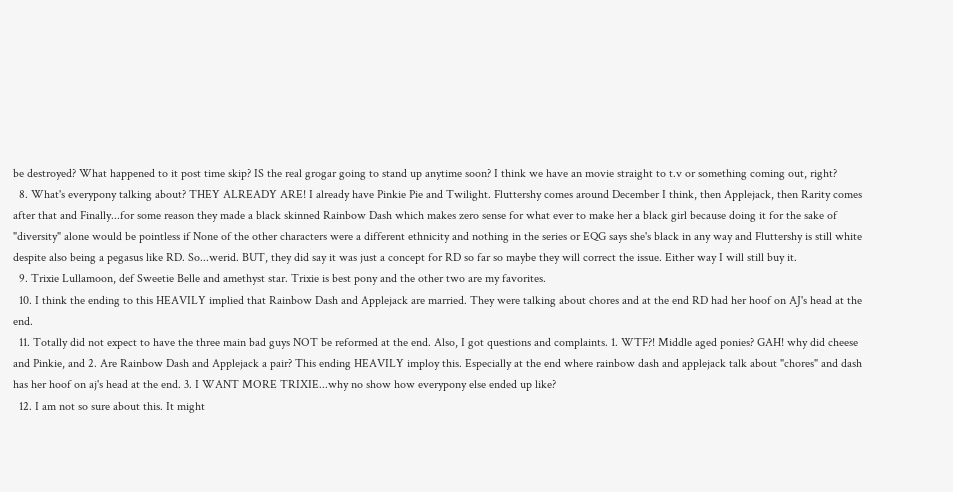be destroyed? What happened to it post time skip? IS the real grogar going to stand up anytime soon? I think we have an movie straight to t.v or something coming out, right?
  8. What's everypony talking about? THEY ALREADY ARE! I already have Pinkie Pie and Twilight. Fluttershy comes around December I think, then Applejack, then Rarity comes after that and Finally...for some reason they made a black skinned Rainbow Dash which makes zero sense for what ever to make her a black girl because doing it for the sake of "diversity" alone would be pointless if None of the other characters were a different ethnicity and nothing in the series or EQG says she's black in any way and Fluttershy is still white despite also being a pegasus like RD. So...werid. BUT, they did say it was just a concept for RD so far so maybe they will correct the issue. Either way I will still buy it.
  9. Trixie Lullamoon, def Sweetie Belle and amethyst star. Trixie is best pony and the other two are my favorites.
  10. I think the ending to this HEAVILY implied that Rainbow Dash and Applejack are married. They were talking about chores and at the end RD had her hoof on AJ's head at the end.
  11. Totally did not expect to have the three main bad guys NOT be reformed at the end. Also, I got questions and complaints. 1. WTF?! Middle aged ponies? GAH! why did cheese and Pinkie, and 2. Are Rainbow Dash and Applejack a pair? This ending HEAVILY imploy this. Especially at the end where rainbow dash and applejack talk about "chores" and dash has her hoof on aj's head at the end. 3. I WANT MORE TRIXIE...why no show how everypony else ended up like?
  12. I am not so sure about this. It might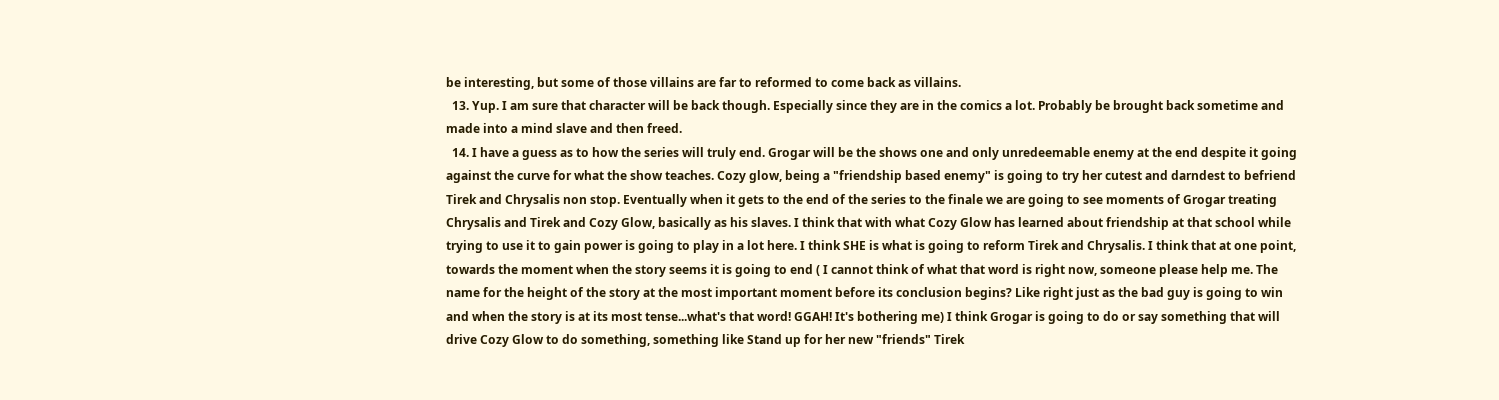be interesting, but some of those villains are far to reformed to come back as villains.
  13. Yup. I am sure that character will be back though. Especially since they are in the comics a lot. Probably be brought back sometime and made into a mind slave and then freed.
  14. I have a guess as to how the series will truly end. Grogar will be the shows one and only unredeemable enemy at the end despite it going against the curve for what the show teaches. Cozy glow, being a "friendship based enemy" is going to try her cutest and darndest to befriend Tirek and Chrysalis non stop. Eventually when it gets to the end of the series to the finale we are going to see moments of Grogar treating Chrysalis and Tirek and Cozy Glow, basically as his slaves. I think that with what Cozy Glow has learned about friendship at that school while trying to use it to gain power is going to play in a lot here. I think SHE is what is going to reform Tirek and Chrysalis. I think that at one point, towards the moment when the story seems it is going to end ( I cannot think of what that word is right now, someone please help me. The name for the height of the story at the most important moment before its conclusion begins? Like right just as the bad guy is going to win and when the story is at its most tense...what's that word! GGAH! It's bothering me) I think Grogar is going to do or say something that will drive Cozy Glow to do something, something like Stand up for her new "friends" Tirek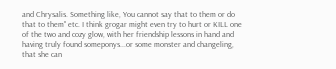and Chrysalis. Something like, You cannot say that to them or do that to them" etc. I think grogar might even try to hurt or KILL one of the two and cozy glow, with her friendship lessons in hand and having truly found someponys...or some monster and changeling, that she can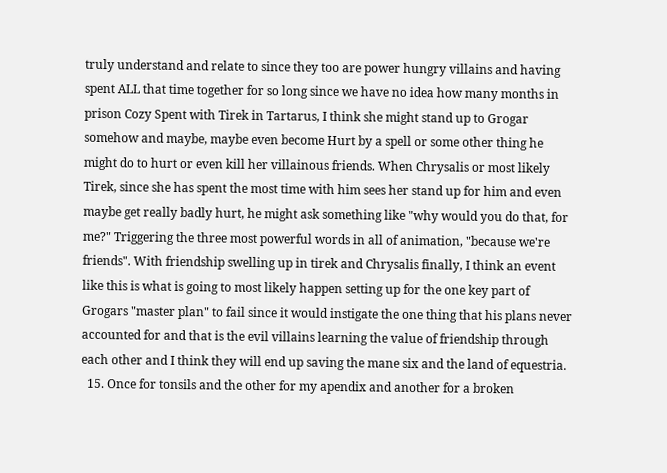truly understand and relate to since they too are power hungry villains and having spent ALL that time together for so long since we have no idea how many months in prison Cozy Spent with Tirek in Tartarus, I think she might stand up to Grogar somehow and maybe, maybe even become Hurt by a spell or some other thing he might do to hurt or even kill her villainous friends. When Chrysalis or most likely Tirek, since she has spent the most time with him sees her stand up for him and even maybe get really badly hurt, he might ask something like "why would you do that, for me?" Triggering the three most powerful words in all of animation, "because we're friends". With friendship swelling up in tirek and Chrysalis finally, I think an event like this is what is going to most likely happen setting up for the one key part of Grogars "master plan" to fail since it would instigate the one thing that his plans never accounted for and that is the evil villains learning the value of friendship through each other and I think they will end up saving the mane six and the land of equestria.
  15. Once for tonsils and the other for my apendix and another for a broken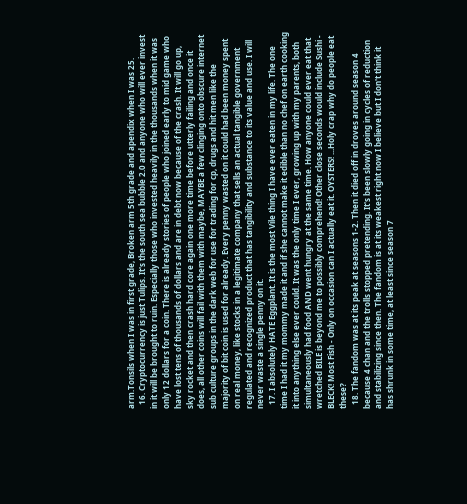arm.Tonsils when I was in first grade, Broken arm 5th grade and apendix when I was 25.
  16. Cryptocurrency is just Tulips. It's the south sea bubble 2.0 and anyone who will ever invest in it will be brought to ruin. Especially those who invested heavily in the thousands when it was only 12 dollars for a coin. There is already stories of people who joined early to mid game who have lost tens of thousands of dollars and are in debt now because of the crash. It will go up, sky rocket and then crash hard core again one more time before utterly failing and once it does, all other coins will fail with them with maybe, MAYBE a few clinging onto obscure internet sub culture groups in the dark web for use for trading for cp, drugs and hit men like the majority of bit coin is used for already. Every penny wasted on it could had been money spent on real money, like stocks in a legitimate company that sells an actual tangible government regulated and recognized product that has tangibility and substance to its value and use. I will never waste a single penny on it.
  17. I absolutely HATE Eggplant. It is the most Vile thing I have ever eaten in my life. The one time I had it my mommy made it and if she cannot make it edible than no chef on earth cooking it into anything else ever could. It was the only time I ever, growing up with my parents, both simultaneously had food AND went hungry at the same time. How anyone could ever eat that wretched BILE is beyond me to possibly comprehend! Other close seconds would include Sushi - BLECK! Most Fish - Only on occasion can I actually eat it. OYSTERS! ...Holy crap why do people eat these?
  18. The fandom was at its peak at seasons 1-2. Then it died off in droves around season 4 because 4 chan and the trolls stopped pretending. It's been slowly going in cycles of reduction and stabilizing since then. The fandom is at its weakest right now I believe but I don't think it has shrunk in some time, at least since season 7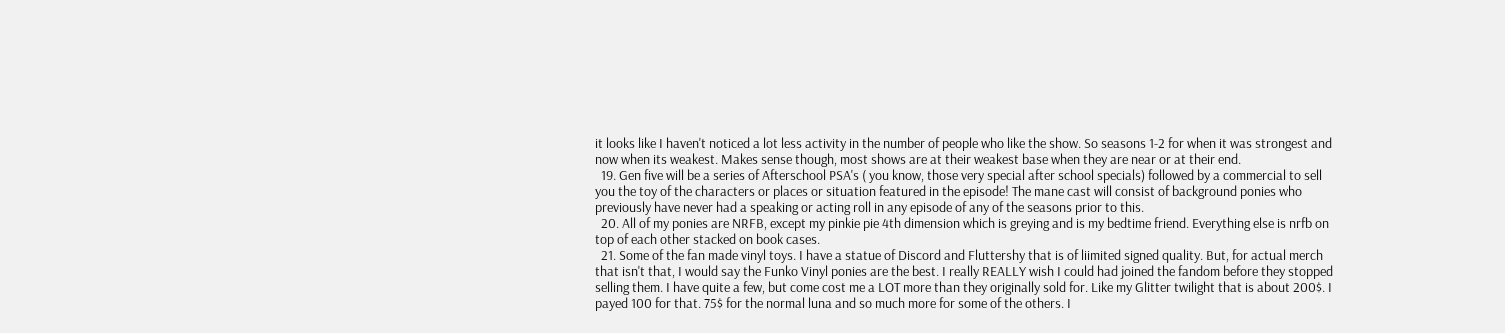it looks like I haven't noticed a lot less activity in the number of people who like the show. So seasons 1-2 for when it was strongest and now when its weakest. Makes sense though, most shows are at their weakest base when they are near or at their end.
  19. Gen five will be a series of Afterschool PSA's ( you know, those very special after school specials) followed by a commercial to sell you the toy of the characters or places or situation featured in the episode! The mane cast will consist of background ponies who previously have never had a speaking or acting roll in any episode of any of the seasons prior to this.
  20. All of my ponies are NRFB, except my pinkie pie 4th dimension which is greying and is my bedtime friend. Everything else is nrfb on top of each other stacked on book cases.
  21. Some of the fan made vinyl toys. I have a statue of Discord and Fluttershy that is of liimited signed quality. But, for actual merch that isn't that, I would say the Funko Vinyl ponies are the best. I really REALLY wish I could had joined the fandom before they stopped selling them. I have quite a few, but come cost me a LOT more than they originally sold for. Like my Glitter twilight that is about 200$. I payed 100 for that. 75$ for the normal luna and so much more for some of the others. I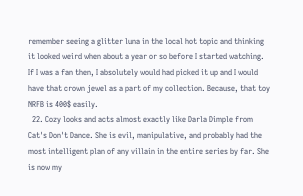remember seeing a glitter luna in the local hot topic and thinking it looked weird when about a year or so before I started watching. If I was a fan then, I absolutely would had picked it up and I would have that crown jewel as a part of my collection. Because, that toy NRFB is 400$ easily.
  22. Cozy looks and acts almost exactly like Darla Dimple from Cat's Don't Dance. She is evil, manipulative, and probably had the most intelligent plan of any villain in the entire series by far. She is now my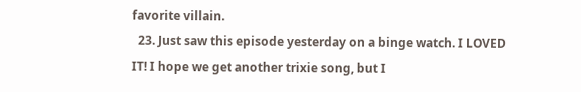favorite villain.
  23. Just saw this episode yesterday on a binge watch. I LOVED IT! I hope we get another trixie song, but I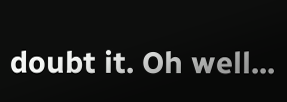doubt it. Oh well...